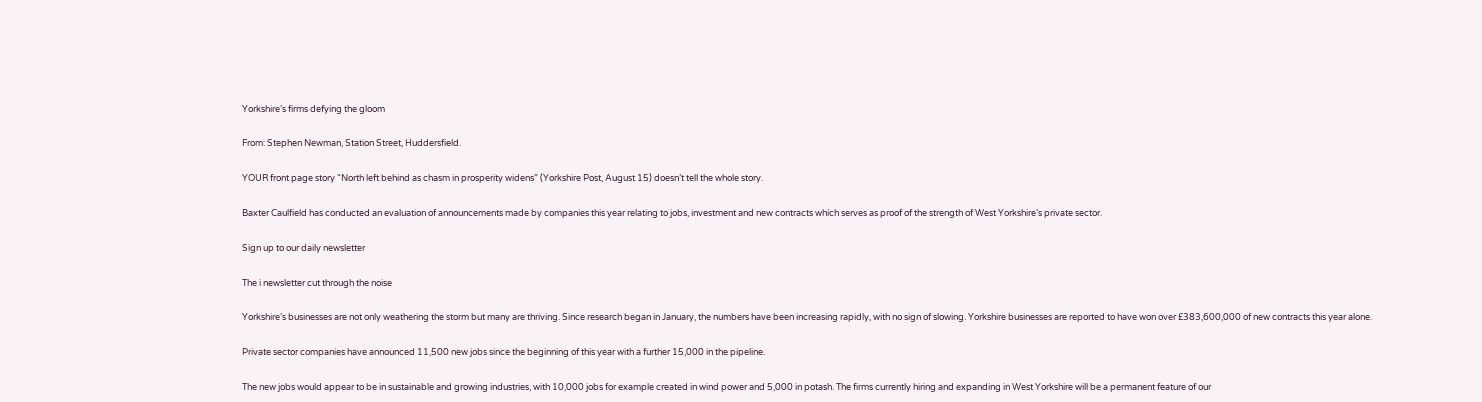Yorkshire’s firms defying the gloom

From: Stephen Newman, Station Street, Huddersfield.

YOUR front page story “North left behind as chasm in prosperity widens” (Yorkshire Post, August 15) doesn’t tell the whole story.

Baxter Caulfield has conducted an evaluation of announcements made by companies this year relating to jobs, investment and new contracts which serves as proof of the strength of West Yorkshire’s private sector.

Sign up to our daily newsletter

The i newsletter cut through the noise

Yorkshire’s businesses are not only weathering the storm but many are thriving. Since research began in January, the numbers have been increasing rapidly, with no sign of slowing. Yorkshire businesses are reported to have won over £383,600,000 of new contracts this year alone.

Private sector companies have announced 11,500 new jobs since the beginning of this year with a further 15,000 in the pipeline.

The new jobs would appear to be in sustainable and growing industries, with 10,000 jobs for example created in wind power and 5,000 in potash. The firms currently hiring and expanding in West Yorkshire will be a permanent feature of our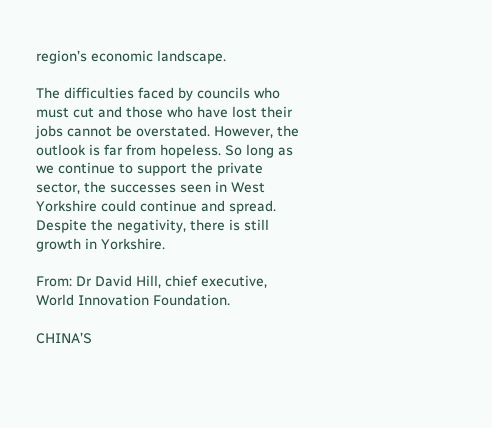region’s economic landscape.

The difficulties faced by councils who must cut and those who have lost their jobs cannot be overstated. However, the outlook is far from hopeless. So long as we continue to support the private sector, the successes seen in West Yorkshire could continue and spread. Despite the negativity, there is still growth in Yorkshire.

From: Dr David Hill, chief executive, World Innovation Foundation.

CHINA’S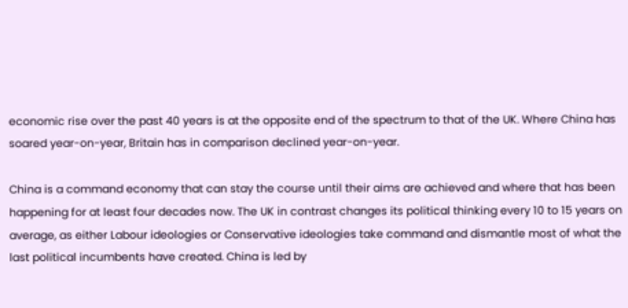economic rise over the past 40 years is at the opposite end of the spectrum to that of the UK. Where China has soared year-on-year, Britain has in comparison declined year-on-year.

China is a command economy that can stay the course until their aims are achieved and where that has been happening for at least four decades now. The UK in contrast changes its political thinking every 10 to 15 years on average, as either Labour ideologies or Conservative ideologies take command and dismantle most of what the last political incumbents have created. China is led by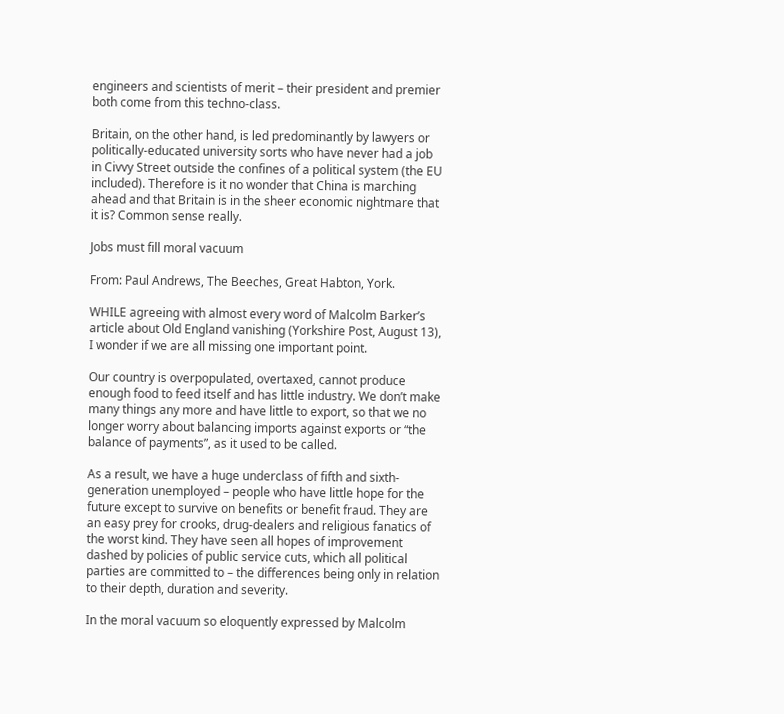engineers and scientists of merit – their president and premier both come from this techno-class.

Britain, on the other hand, is led predominantly by lawyers or politically-educated university sorts who have never had a job in Civvy Street outside the confines of a political system (the EU included). Therefore is it no wonder that China is marching ahead and that Britain is in the sheer economic nightmare that it is? Common sense really.

Jobs must fill moral vacuum

From: Paul Andrews, The Beeches, Great Habton, York.

WHILE agreeing with almost every word of Malcolm Barker’s article about Old England vanishing (Yorkshire Post, August 13), I wonder if we are all missing one important point.

Our country is overpopulated, overtaxed, cannot produce enough food to feed itself and has little industry. We don’t make many things any more and have little to export, so that we no longer worry about balancing imports against exports or “the balance of payments”, as it used to be called.

As a result, we have a huge underclass of fifth and sixth-generation unemployed – people who have little hope for the future except to survive on benefits or benefit fraud. They are an easy prey for crooks, drug-dealers and religious fanatics of the worst kind. They have seen all hopes of improvement dashed by policies of public service cuts, which all political parties are committed to – the differences being only in relation to their depth, duration and severity.

In the moral vacuum so eloquently expressed by Malcolm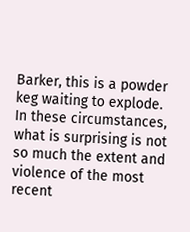Barker, this is a powder keg waiting to explode. In these circumstances, what is surprising is not so much the extent and violence of the most recent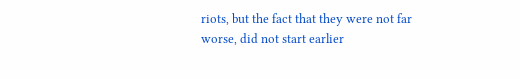riots, but the fact that they were not far worse, did not start earlier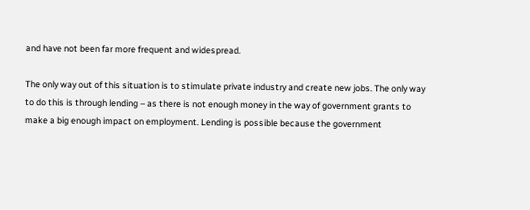and have not been far more frequent and widespread.

The only way out of this situation is to stimulate private industry and create new jobs. The only way to do this is through lending – as there is not enough money in the way of government grants to make a big enough impact on employment. Lending is possible because the government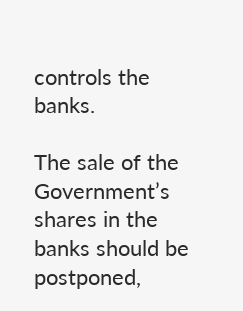controls the banks.

The sale of the Government’s shares in the banks should be postponed,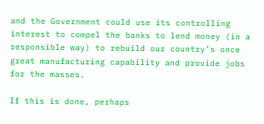and the Government could use its controlling interest to compel the banks to lend money (in a responsible way) to rebuild our country’s once great manufacturing capability and provide jobs for the masses.

If this is done, perhaps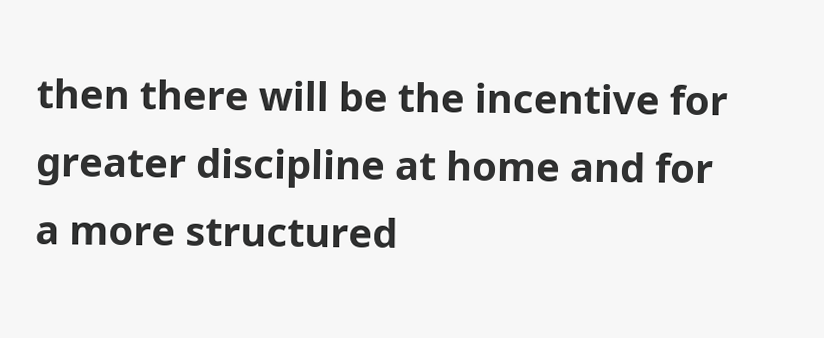then there will be the incentive for greater discipline at home and for a more structured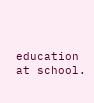education at school.